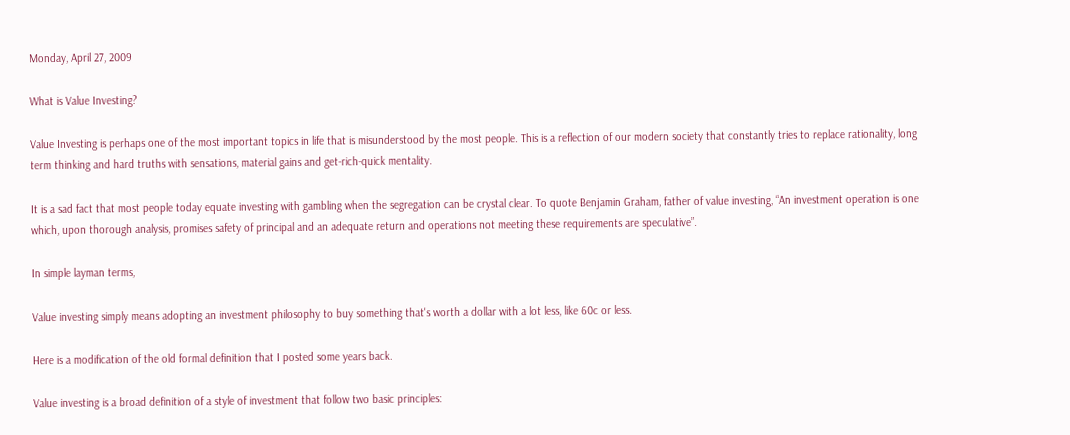Monday, April 27, 2009

What is Value Investing?

Value Investing is perhaps one of the most important topics in life that is misunderstood by the most people. This is a reflection of our modern society that constantly tries to replace rationality, long term thinking and hard truths with sensations, material gains and get-rich-quick mentality.

It is a sad fact that most people today equate investing with gambling when the segregation can be crystal clear. To quote Benjamin Graham, father of value investing, “An investment operation is one which, upon thorough analysis, promises safety of principal and an adequate return and operations not meeting these requirements are speculative”.

In simple layman terms,

Value investing simply means adopting an investment philosophy to buy something that's worth a dollar with a lot less, like 60c or less.

Here is a modification of the old formal definition that I posted some years back.

Value investing is a broad definition of a style of investment that follow two basic principles: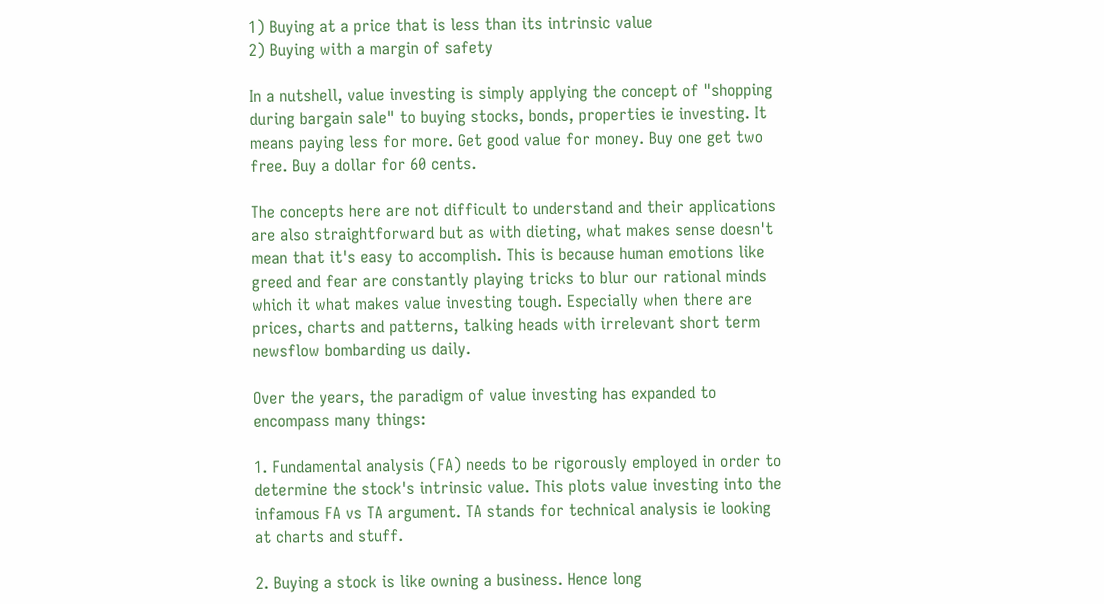1) Buying at a price that is less than its intrinsic value
2) Buying with a margin of safety

In a nutshell, value investing is simply applying the concept of "shopping during bargain sale" to buying stocks, bonds, properties ie investing. It means paying less for more. Get good value for money. Buy one get two free. Buy a dollar for 60 cents.

The concepts here are not difficult to understand and their applications are also straightforward but as with dieting, what makes sense doesn't mean that it's easy to accomplish. This is because human emotions like greed and fear are constantly playing tricks to blur our rational minds which it what makes value investing tough. Especially when there are prices, charts and patterns, talking heads with irrelevant short term newsflow bombarding us daily.

Over the years, the paradigm of value investing has expanded to encompass many things:

1. Fundamental analysis (FA) needs to be rigorously employed in order to determine the stock's intrinsic value. This plots value investing into the infamous FA vs TA argument. TA stands for technical analysis ie looking at charts and stuff.

2. Buying a stock is like owning a business. Hence long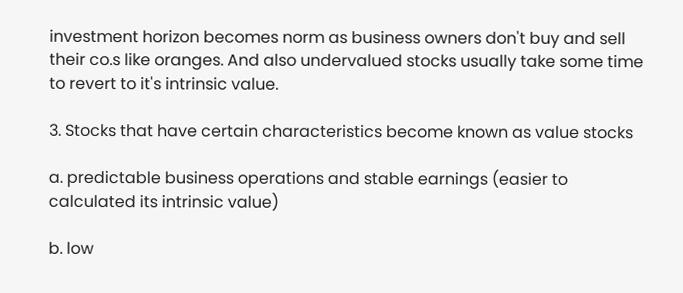investment horizon becomes norm as business owners don't buy and sell their co.s like oranges. And also undervalued stocks usually take some time to revert to it's intrinsic value.

3. Stocks that have certain characteristics become known as value stocks

a. predictable business operations and stable earnings (easier to calculated its intrinsic value)

b. low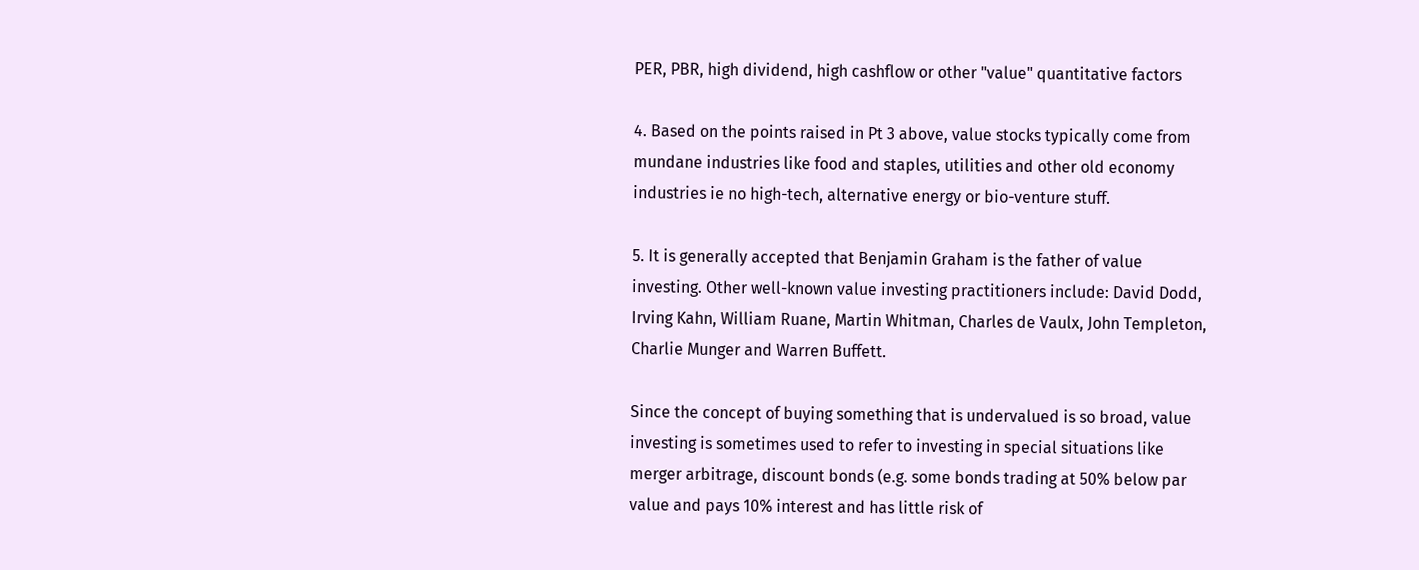PER, PBR, high dividend, high cashflow or other "value" quantitative factors

4. Based on the points raised in Pt 3 above, value stocks typically come from mundane industries like food and staples, utilities and other old economy industries ie no high-tech, alternative energy or bio-venture stuff.

5. It is generally accepted that Benjamin Graham is the father of value investing. Other well-known value investing practitioners include: David Dodd, Irving Kahn, William Ruane, Martin Whitman, Charles de Vaulx, John Templeton, Charlie Munger and Warren Buffett.

Since the concept of buying something that is undervalued is so broad, value investing is sometimes used to refer to investing in special situations like merger arbitrage, discount bonds (e.g. some bonds trading at 50% below par value and pays 10% interest and has little risk of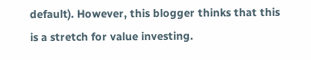default). However, this blogger thinks that this is a stretch for value investing.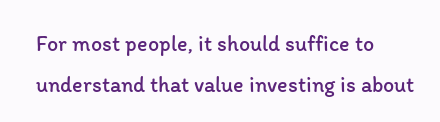For most people, it should suffice to understand that value investing is about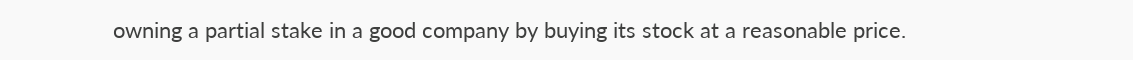owning a partial stake in a good company by buying its stock at a reasonable price.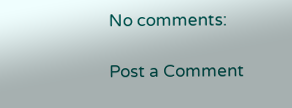No comments:

Post a Comment